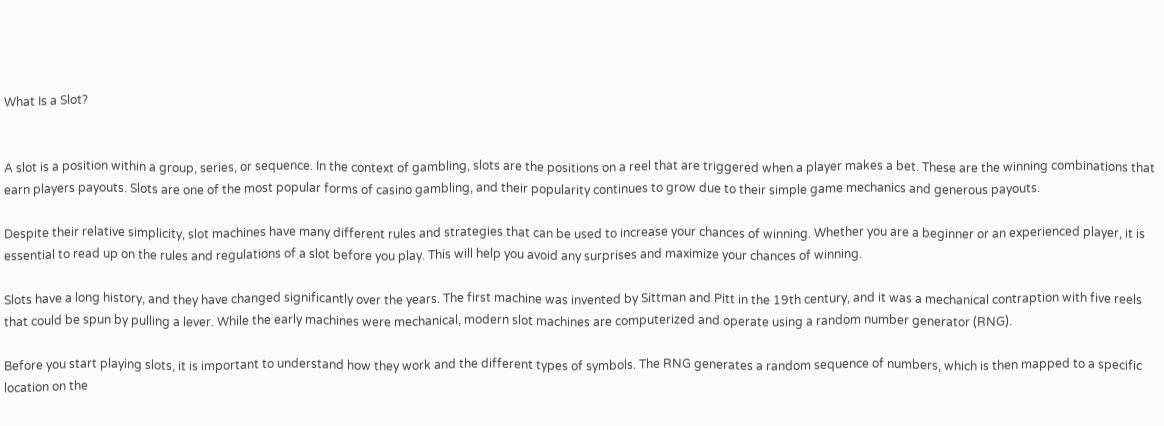What Is a Slot?


A slot is a position within a group, series, or sequence. In the context of gambling, slots are the positions on a reel that are triggered when a player makes a bet. These are the winning combinations that earn players payouts. Slots are one of the most popular forms of casino gambling, and their popularity continues to grow due to their simple game mechanics and generous payouts.

Despite their relative simplicity, slot machines have many different rules and strategies that can be used to increase your chances of winning. Whether you are a beginner or an experienced player, it is essential to read up on the rules and regulations of a slot before you play. This will help you avoid any surprises and maximize your chances of winning.

Slots have a long history, and they have changed significantly over the years. The first machine was invented by Sittman and Pitt in the 19th century, and it was a mechanical contraption with five reels that could be spun by pulling a lever. While the early machines were mechanical, modern slot machines are computerized and operate using a random number generator (RNG).

Before you start playing slots, it is important to understand how they work and the different types of symbols. The RNG generates a random sequence of numbers, which is then mapped to a specific location on the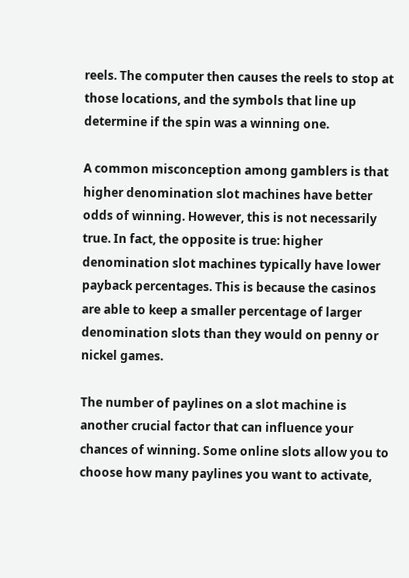reels. The computer then causes the reels to stop at those locations, and the symbols that line up determine if the spin was a winning one.

A common misconception among gamblers is that higher denomination slot machines have better odds of winning. However, this is not necessarily true. In fact, the opposite is true: higher denomination slot machines typically have lower payback percentages. This is because the casinos are able to keep a smaller percentage of larger denomination slots than they would on penny or nickel games.

The number of paylines on a slot machine is another crucial factor that can influence your chances of winning. Some online slots allow you to choose how many paylines you want to activate,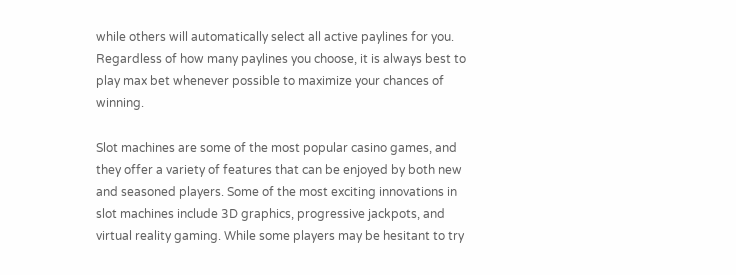while others will automatically select all active paylines for you. Regardless of how many paylines you choose, it is always best to play max bet whenever possible to maximize your chances of winning.

Slot machines are some of the most popular casino games, and they offer a variety of features that can be enjoyed by both new and seasoned players. Some of the most exciting innovations in slot machines include 3D graphics, progressive jackpots, and virtual reality gaming. While some players may be hesitant to try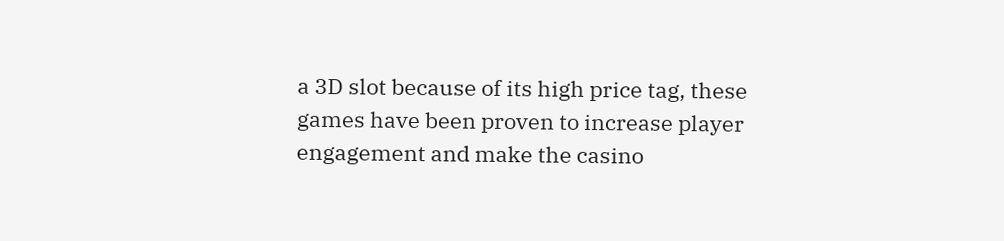a 3D slot because of its high price tag, these games have been proven to increase player engagement and make the casino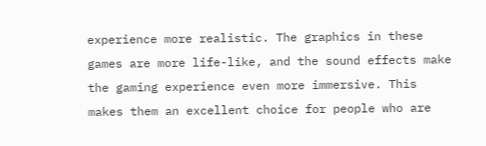experience more realistic. The graphics in these games are more life-like, and the sound effects make the gaming experience even more immersive. This makes them an excellent choice for people who are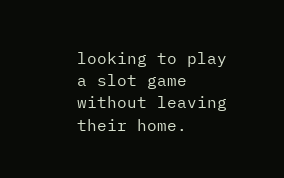looking to play a slot game without leaving their home.